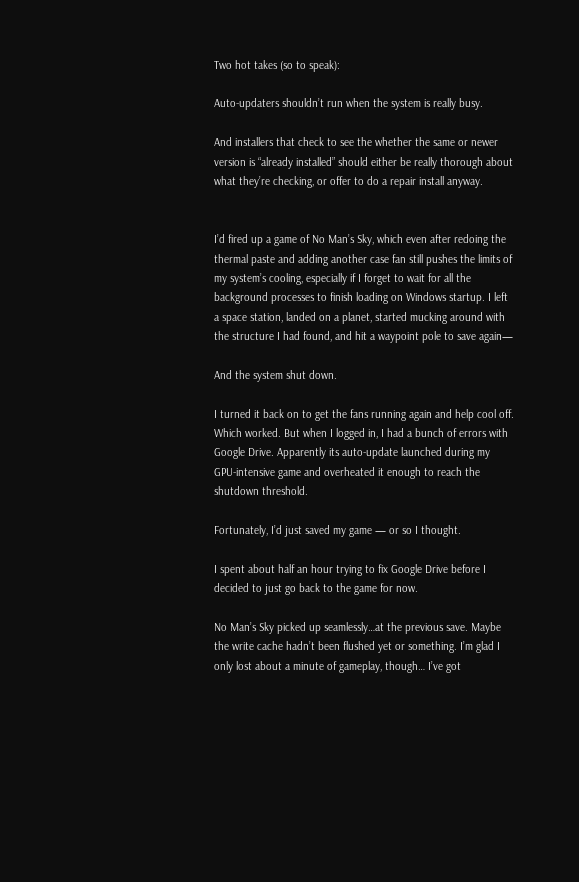Two hot takes (so to speak):

Auto-updaters shouldn’t run when the system is really busy.

And installers that check to see the whether the same or newer version is “already installed” should either be really thorough about what they’re checking, or offer to do a repair install anyway.


I’d fired up a game of No Man’s Sky, which even after redoing the thermal paste and adding another case fan still pushes the limits of my system’s cooling, especially if I forget to wait for all the background processes to finish loading on Windows startup. I left a space station, landed on a planet, started mucking around with the structure I had found, and hit a waypoint pole to save again—

And the system shut down.

I turned it back on to get the fans running again and help cool off. Which worked. But when I logged in, I had a bunch of errors with Google Drive. Apparently its auto-update launched during my GPU-intensive game and overheated it enough to reach the shutdown threshold.

Fortunately, I’d just saved my game — or so I thought.

I spent about half an hour trying to fix Google Drive before I decided to just go back to the game for now.

No Man’s Sky picked up seamlessly…at the previous save. Maybe the write cache hadn’t been flushed yet or something. I’m glad I only lost about a minute of gameplay, though… I’ve got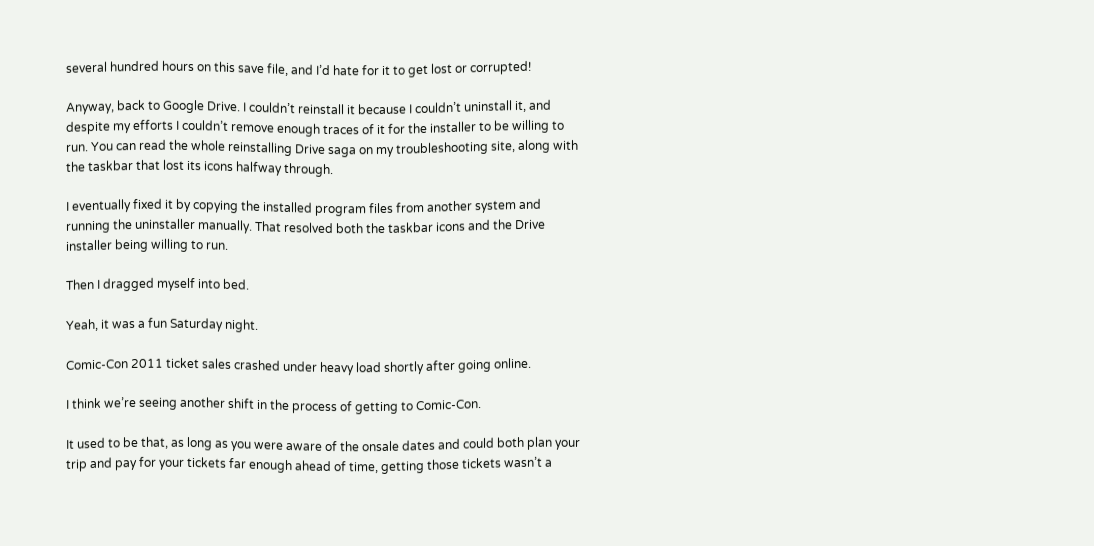several hundred hours on this save file, and I’d hate for it to get lost or corrupted!

Anyway, back to Google Drive. I couldn’t reinstall it because I couldn’t uninstall it, and despite my efforts I couldn’t remove enough traces of it for the installer to be willing to run. You can read the whole reinstalling Drive saga on my troubleshooting site, along with the taskbar that lost its icons halfway through.

I eventually fixed it by copying the installed program files from another system and running the uninstaller manually. That resolved both the taskbar icons and the Drive installer being willing to run.

Then I dragged myself into bed.

Yeah, it was a fun Saturday night.

Comic-Con 2011 ticket sales crashed under heavy load shortly after going online.

I think we’re seeing another shift in the process of getting to Comic-Con.

It used to be that, as long as you were aware of the onsale dates and could both plan your trip and pay for your tickets far enough ahead of time, getting those tickets wasn’t a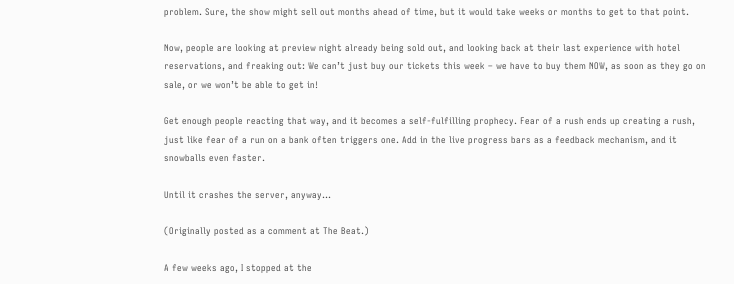problem. Sure, the show might sell out months ahead of time, but it would take weeks or months to get to that point.

Now, people are looking at preview night already being sold out, and looking back at their last experience with hotel reservations, and freaking out: We can’t just buy our tickets this week – we have to buy them NOW, as soon as they go on sale, or we won’t be able to get in!

Get enough people reacting that way, and it becomes a self-fulfilling prophecy. Fear of a rush ends up creating a rush, just like fear of a run on a bank often triggers one. Add in the live progress bars as a feedback mechanism, and it snowballs even faster.

Until it crashes the server, anyway…

(Originally posted as a comment at The Beat.)

A few weeks ago, I stopped at the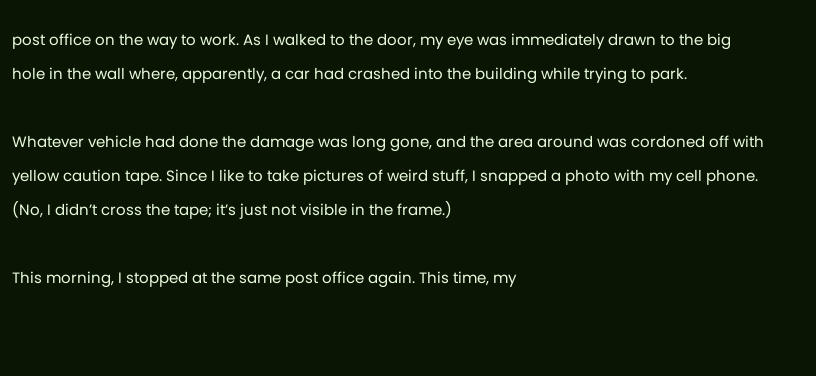post office on the way to work. As I walked to the door, my eye was immediately drawn to the big hole in the wall where, apparently, a car had crashed into the building while trying to park.

Whatever vehicle had done the damage was long gone, and the area around was cordoned off with yellow caution tape. Since I like to take pictures of weird stuff, I snapped a photo with my cell phone. (No, I didn’t cross the tape; it’s just not visible in the frame.)

This morning, I stopped at the same post office again. This time, my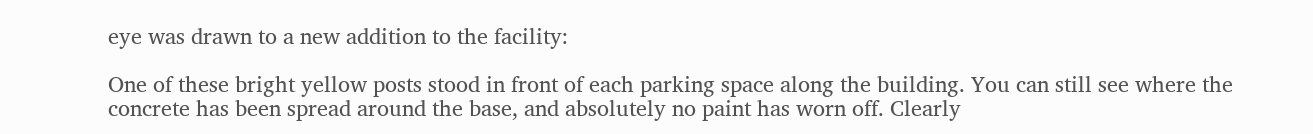eye was drawn to a new addition to the facility:

One of these bright yellow posts stood in front of each parking space along the building. You can still see where the concrete has been spread around the base, and absolutely no paint has worn off. Clearly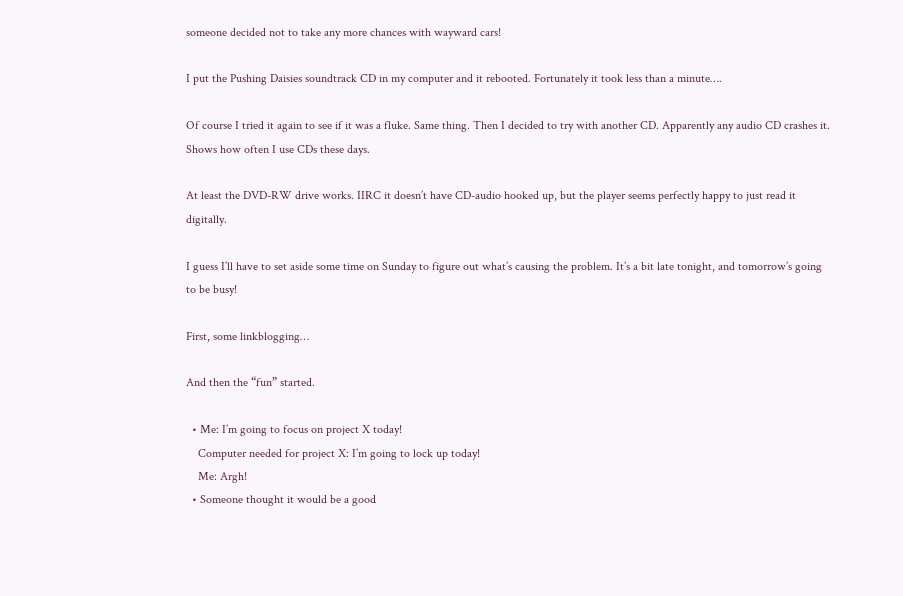someone decided not to take any more chances with wayward cars!

I put the Pushing Daisies soundtrack CD in my computer and it rebooted. Fortunately it took less than a minute….

Of course I tried it again to see if it was a fluke. Same thing. Then I decided to try with another CD. Apparently any audio CD crashes it. Shows how often I use CDs these days.

At least the DVD-RW drive works. IIRC it doesn’t have CD-audio hooked up, but the player seems perfectly happy to just read it digitally.

I guess I’ll have to set aside some time on Sunday to figure out what’s causing the problem. It’s a bit late tonight, and tomorrow’s going to be busy!

First, some linkblogging…

And then the “fun” started.

  • Me: I’m going to focus on project X today!
    Computer needed for project X: I’m going to lock up today!
    Me: Argh!
  • Someone thought it would be a good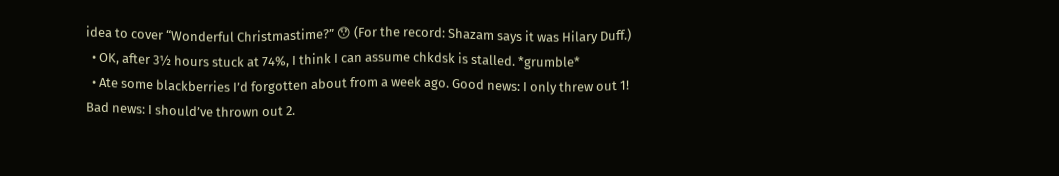idea to cover “Wonderful Christmastime?” 😯 (For the record: Shazam says it was Hilary Duff.)
  • OK, after 3½ hours stuck at 74%, I think I can assume chkdsk is stalled. *grumble*
  • Ate some blackberries I’d forgotten about from a week ago. Good news: I only threw out 1! Bad news: I should’ve thrown out 2.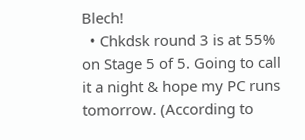Blech!
  • Chkdsk round 3 is at 55% on Stage 5 of 5. Going to call it a night & hope my PC runs tomorrow. (According to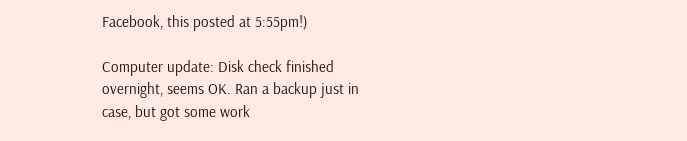Facebook, this posted at 5:55pm!)

Computer update: Disk check finished overnight, seems OK. Ran a backup just in case, but got some work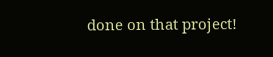done on that project!